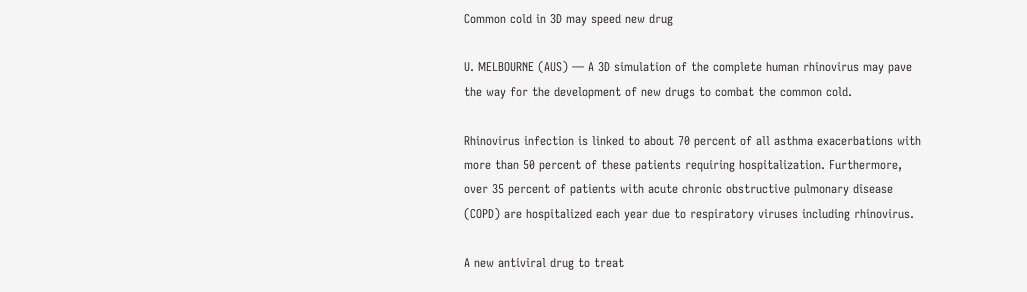Common cold in 3D may speed new drug

U. MELBOURNE (AUS) — A 3D simulation of the complete human rhinovirus may pave the way for the development of new drugs to combat the common cold.

Rhinovirus infection is linked to about 70 percent of all asthma exacerbations with more than 50 percent of these patients requiring hospitalization. Furthermore, over 35 percent of patients with acute chronic obstructive pulmonary disease (COPD) are hospitalized each year due to respiratory viruses including rhinovirus.

A new antiviral drug to treat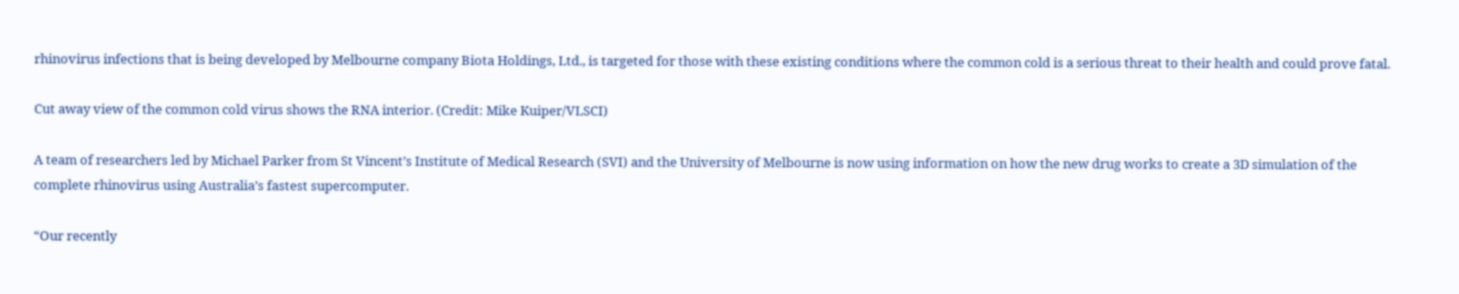rhinovirus infections that is being developed by Melbourne company Biota Holdings, Ltd., is targeted for those with these existing conditions where the common cold is a serious threat to their health and could prove fatal.

Cut away view of the common cold virus shows the RNA interior. (Credit: Mike Kuiper/VLSCI)

A team of researchers led by Michael Parker from St Vincent’s Institute of Medical Research (SVI) and the University of Melbourne is now using information on how the new drug works to create a 3D simulation of the complete rhinovirus using Australia’s fastest supercomputer.

“Our recently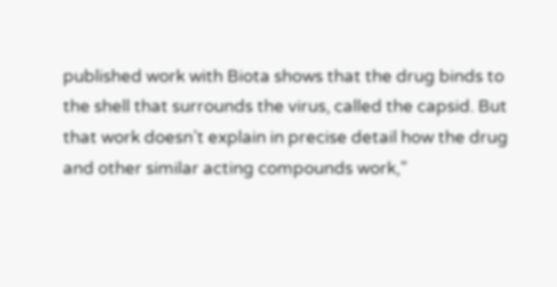published work with Biota shows that the drug binds to the shell that surrounds the virus, called the capsid. But that work doesn’t explain in precise detail how the drug and other similar acting compounds work,”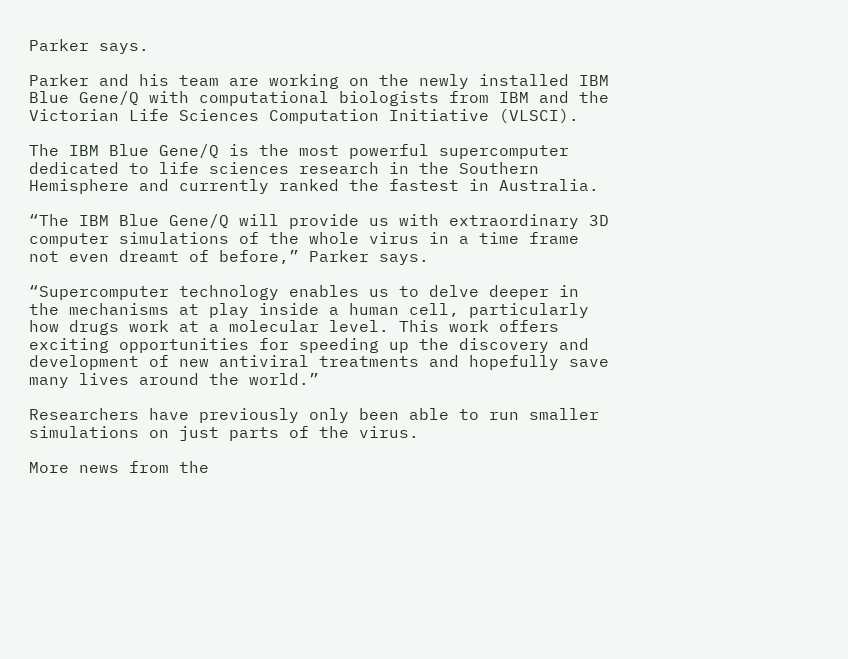Parker says.

Parker and his team are working on the newly installed IBM Blue Gene/Q with computational biologists from IBM and the Victorian Life Sciences Computation Initiative (VLSCI).

The IBM Blue Gene/Q is the most powerful supercomputer dedicated to life sciences research in the Southern Hemisphere and currently ranked the fastest in Australia.

“The IBM Blue Gene/Q will provide us with extraordinary 3D computer simulations of the whole virus in a time frame not even dreamt of before,” Parker says.

“Supercomputer technology enables us to delve deeper in the mechanisms at play inside a human cell, particularly how drugs work at a molecular level. This work offers exciting opportunities for speeding up the discovery and development of new antiviral treatments and hopefully save many lives around the world.”

Researchers have previously only been able to run smaller simulations on just parts of the virus.

More news from the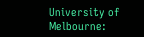University of Melbourne: